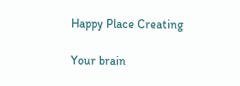Happy Place Creating

Your brain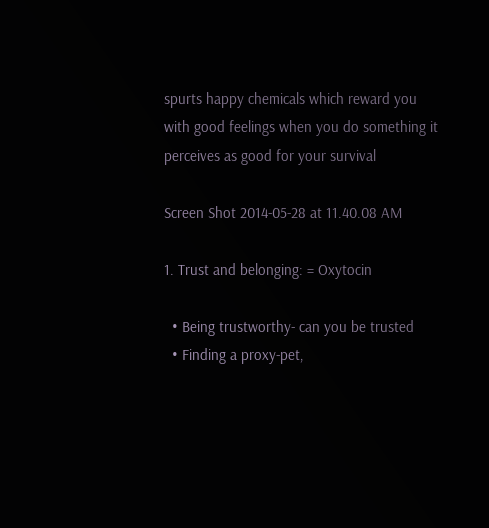spurts happy chemicals which reward you with good feelings when you do something it perceives as good for your survival

Screen Shot 2014-05-28 at 11.40.08 AM

1. Trust and belonging: = Oxytocin

  • Being trustworthy- can you be trusted
  • Finding a proxy-pet,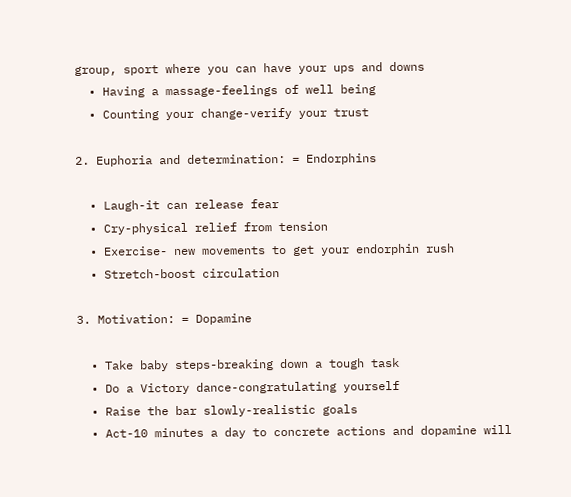group, sport where you can have your ups and downs
  • Having a massage-feelings of well being
  • Counting your change-verify your trust

2. Euphoria and determination: = Endorphins

  • Laugh-it can release fear
  • Cry-physical relief from tension
  • Exercise- new movements to get your endorphin rush
  • Stretch-boost circulation

3. Motivation: = Dopamine

  • Take baby steps-breaking down a tough task
  • Do a Victory dance-congratulating yourself
  • Raise the bar slowly-realistic goals
  • Act-10 minutes a day to concrete actions and dopamine will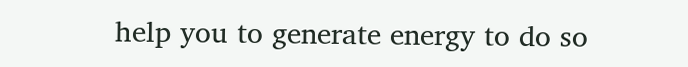help you to generate energy to do so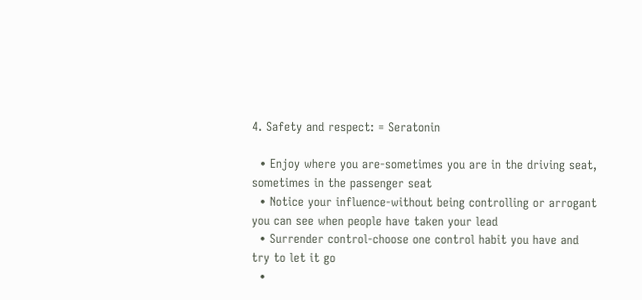4. Safety and respect: = Seratonin

  • Enjoy where you are-sometimes you are in the driving seat, sometimes in the passenger seat
  • Notice your influence-without being controlling or arrogant you can see when people have taken your lead
  • Surrender control-choose one control habit you have and try to let it go
  •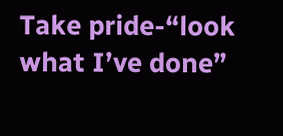Take pride-“look what I’ve done”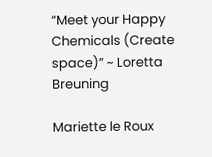“Meet your Happy Chemicals (Create space)” ~ Loretta Breuning

Mariette le Roux